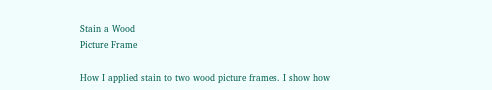Stain a Wood
Picture Frame

How I applied stain to two wood picture frames. I show how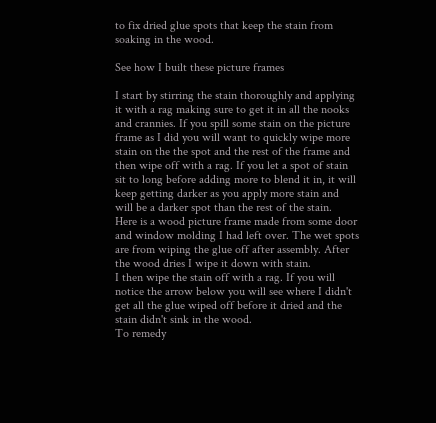to fix dried glue spots that keep the stain from soaking in the wood.

See how I built these picture frames

I start by stirring the stain thoroughly and applying it with a rag making sure to get it in all the nooks and crannies. If you spill some stain on the picture frame as I did you will want to quickly wipe more stain on the the spot and the rest of the frame and then wipe off with a rag. If you let a spot of stain sit to long before adding more to blend it in, it will keep getting darker as you apply more stain and will be a darker spot than the rest of the stain.
Here is a wood picture frame made from some door and window molding I had left over. The wet spots are from wiping the glue off after assembly. After the wood dries I wipe it down with stain.
I then wipe the stain off with a rag. If you will notice the arrow below you will see where I didn't get all the glue wiped off before it dried and the stain didn't sink in the wood.
To remedy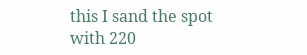this I sand the spot with 220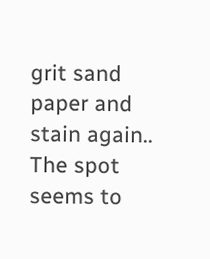grit sand paper and stain again..
The spot seems to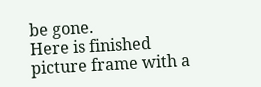be gone.
Here is finished picture frame with a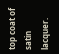top coat of satin lacquer.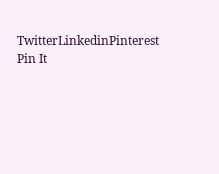TwitterLinkedinPinterest Pin It